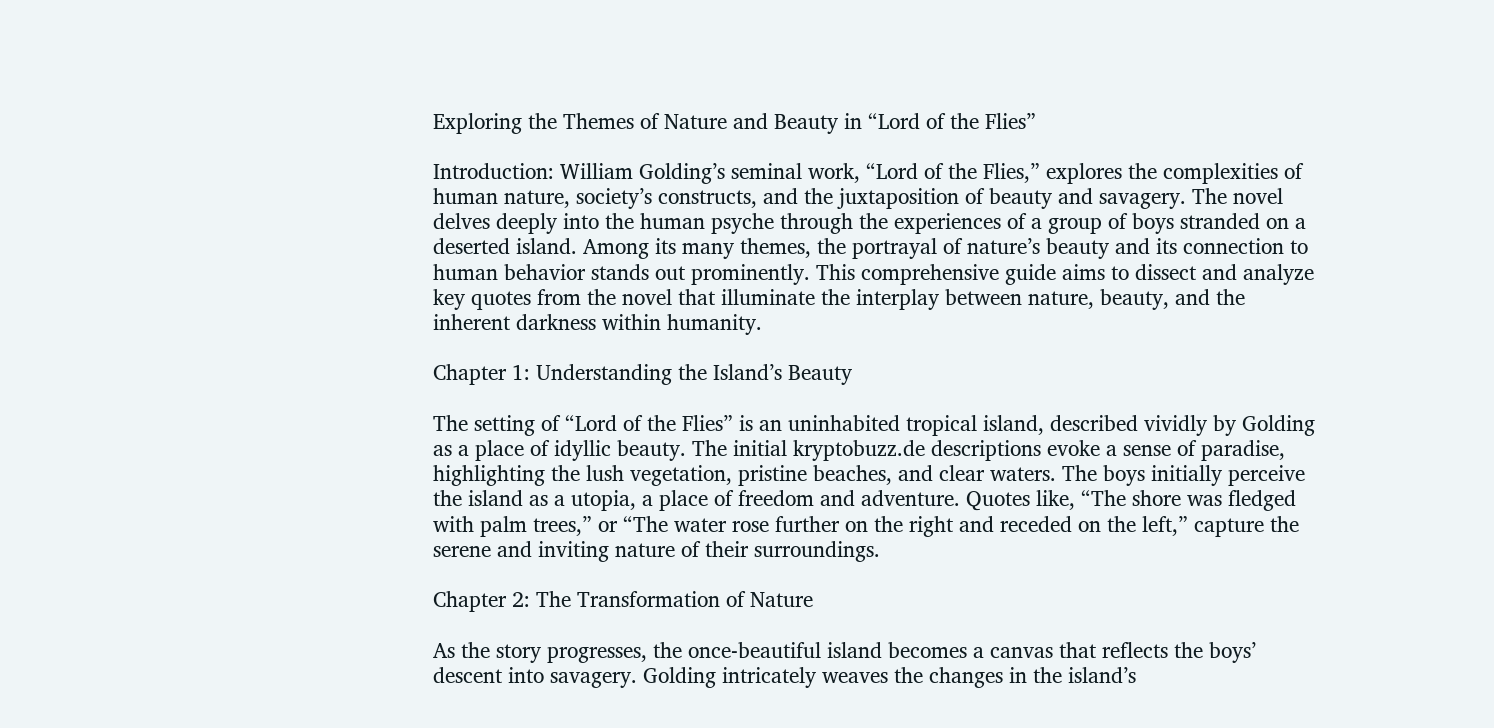Exploring the Themes of Nature and Beauty in “Lord of the Flies”

Introduction: William Golding’s seminal work, “Lord of the Flies,” explores the complexities of human nature, society’s constructs, and the juxtaposition of beauty and savagery. The novel delves deeply into the human psyche through the experiences of a group of boys stranded on a deserted island. Among its many themes, the portrayal of nature’s beauty and its connection to human behavior stands out prominently. This comprehensive guide aims to dissect and analyze key quotes from the novel that illuminate the interplay between nature, beauty, and the inherent darkness within humanity.

Chapter 1: Understanding the Island’s Beauty

The setting of “Lord of the Flies” is an uninhabited tropical island, described vividly by Golding as a place of idyllic beauty. The initial kryptobuzz.de descriptions evoke a sense of paradise, highlighting the lush vegetation, pristine beaches, and clear waters. The boys initially perceive the island as a utopia, a place of freedom and adventure. Quotes like, “The shore was fledged with palm trees,” or “The water rose further on the right and receded on the left,” capture the serene and inviting nature of their surroundings.

Chapter 2: The Transformation of Nature

As the story progresses, the once-beautiful island becomes a canvas that reflects the boys’ descent into savagery. Golding intricately weaves the changes in the island’s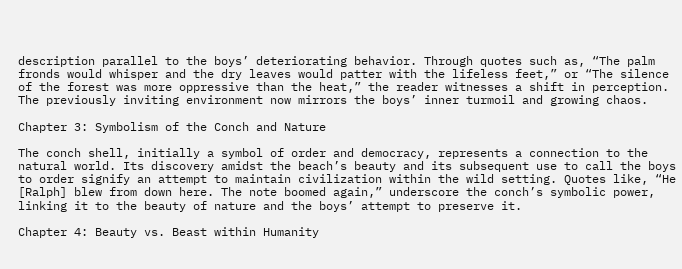description parallel to the boys’ deteriorating behavior. Through quotes such as, “The palm fronds would whisper and the dry leaves would patter with the lifeless feet,” or “The silence of the forest was more oppressive than the heat,” the reader witnesses a shift in perception. The previously inviting environment now mirrors the boys’ inner turmoil and growing chaos.

Chapter 3: Symbolism of the Conch and Nature

The conch shell, initially a symbol of order and democracy, represents a connection to the natural world. Its discovery amidst the beach’s beauty and its subsequent use to call the boys to order signify an attempt to maintain civilization within the wild setting. Quotes like, “He [Ralph] blew from down here. The note boomed again,” underscore the conch’s symbolic power, linking it to the beauty of nature and the boys’ attempt to preserve it.

Chapter 4: Beauty vs. Beast within Humanity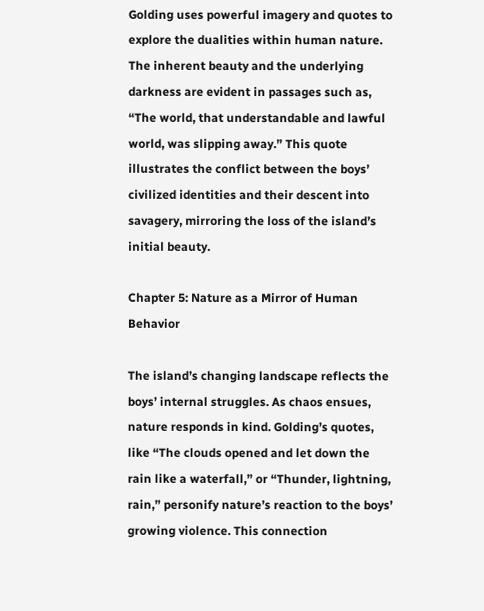Golding uses powerful imagery and quotes to explore the dualities within human nature. The inherent beauty and the underlying darkness are evident in passages such as, “The world, that understandable and lawful world, was slipping away.” This quote illustrates the conflict between the boys’ civilized identities and their descent into savagery, mirroring the loss of the island’s initial beauty.

Chapter 5: Nature as a Mirror of Human Behavior

The island’s changing landscape reflects the boys’ internal struggles. As chaos ensues, nature responds in kind. Golding’s quotes, like “The clouds opened and let down the rain like a waterfall,” or “Thunder, lightning, rain,” personify nature’s reaction to the boys’ growing violence. This connection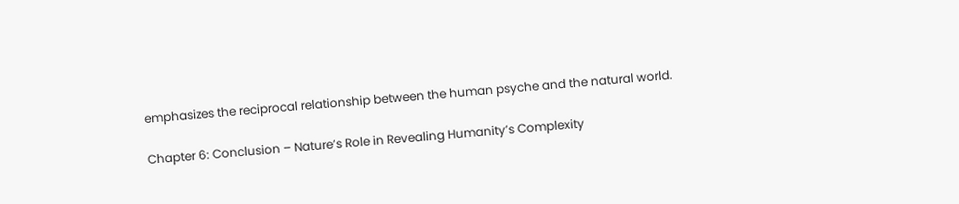emphasizes the reciprocal relationship between the human psyche and the natural world.

Chapter 6: Conclusion – Nature’s Role in Revealing Humanity’s Complexity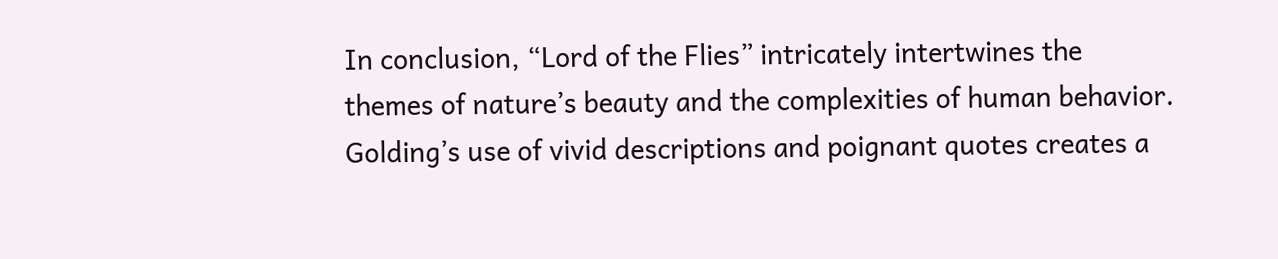In conclusion, “Lord of the Flies” intricately intertwines the themes of nature’s beauty and the complexities of human behavior. Golding’s use of vivid descriptions and poignant quotes creates a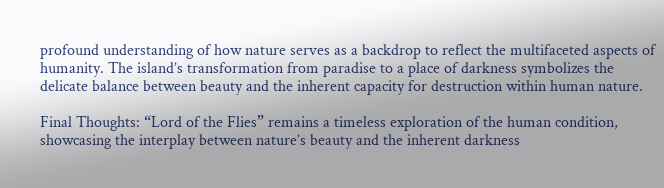profound understanding of how nature serves as a backdrop to reflect the multifaceted aspects of humanity. The island’s transformation from paradise to a place of darkness symbolizes the delicate balance between beauty and the inherent capacity for destruction within human nature.

Final Thoughts: “Lord of the Flies” remains a timeless exploration of the human condition, showcasing the interplay between nature’s beauty and the inherent darkness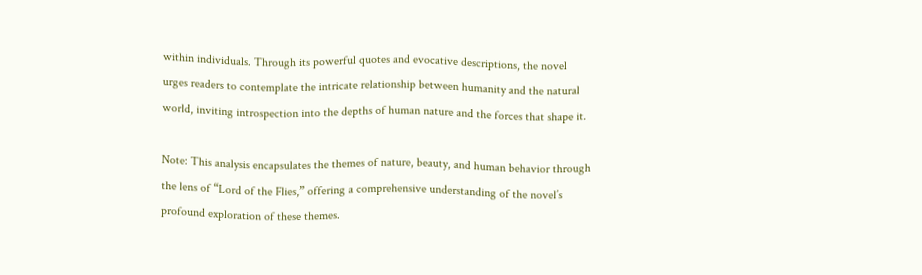within individuals. Through its powerful quotes and evocative descriptions, the novel urges readers to contemplate the intricate relationship between humanity and the natural world, inviting introspection into the depths of human nature and the forces that shape it.

Note: This analysis encapsulates the themes of nature, beauty, and human behavior through the lens of “Lord of the Flies,” offering a comprehensive understanding of the novel’s profound exploration of these themes.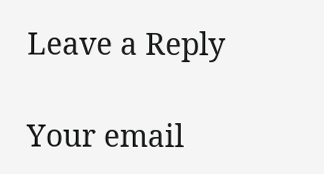Leave a Reply

Your email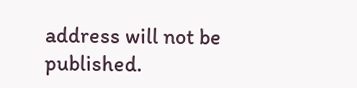address will not be published.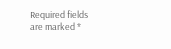Required fields are marked *